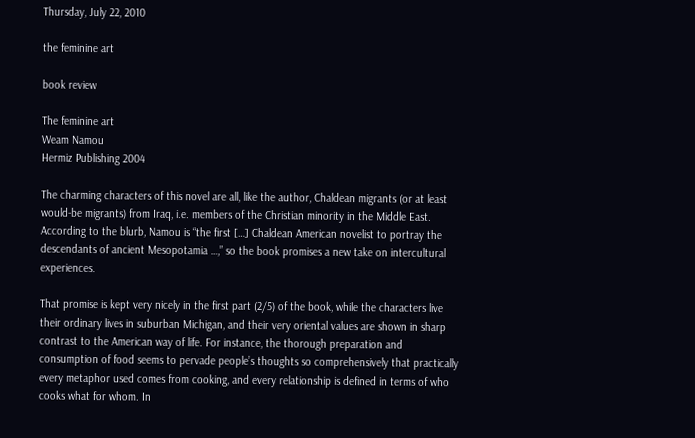Thursday, July 22, 2010

the feminine art

book review

The feminine art
Weam Namou
Hermiz Publishing 2004

The charming characters of this novel are all, like the author, Chaldean migrants (or at least would-be migrants) from Iraq, i.e. members of the Christian minority in the Middle East. According to the blurb, Namou is “the first […] Chaldean American novelist to portray the descendants of ancient Mesopotamia …,” so the book promises a new take on intercultural experiences.

That promise is kept very nicely in the first part (2/5) of the book, while the characters live their ordinary lives in suburban Michigan, and their very oriental values are shown in sharp contrast to the American way of life. For instance, the thorough preparation and consumption of food seems to pervade people’s thoughts so comprehensively that practically every metaphor used comes from cooking, and every relationship is defined in terms of who cooks what for whom. In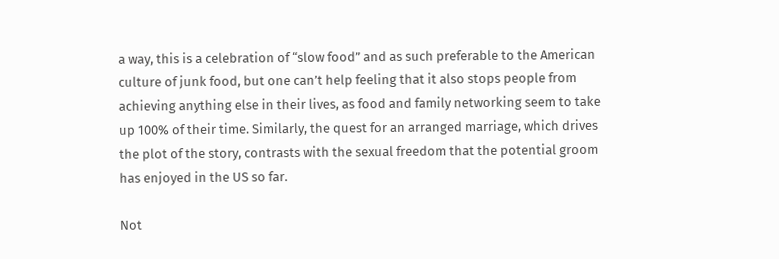a way, this is a celebration of “slow food” and as such preferable to the American culture of junk food, but one can’t help feeling that it also stops people from achieving anything else in their lives, as food and family networking seem to take up 100% of their time. Similarly, the quest for an arranged marriage, which drives the plot of the story, contrasts with the sexual freedom that the potential groom has enjoyed in the US so far.

Not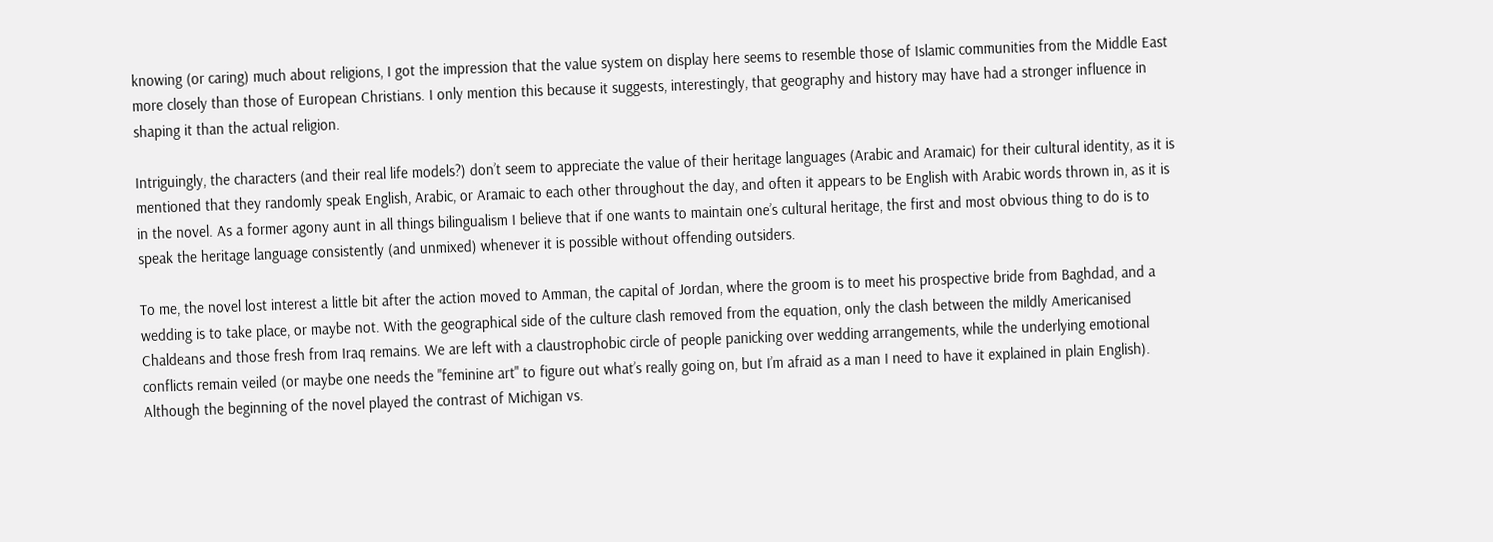knowing (or caring) much about religions, I got the impression that the value system on display here seems to resemble those of Islamic communities from the Middle East more closely than those of European Christians. I only mention this because it suggests, interestingly, that geography and history may have had a stronger influence in shaping it than the actual religion.

Intriguingly, the characters (and their real life models?) don’t seem to appreciate the value of their heritage languages (Arabic and Aramaic) for their cultural identity, as it is mentioned that they randomly speak English, Arabic, or Aramaic to each other throughout the day, and often it appears to be English with Arabic words thrown in, as it is in the novel. As a former agony aunt in all things bilingualism I believe that if one wants to maintain one’s cultural heritage, the first and most obvious thing to do is to speak the heritage language consistently (and unmixed) whenever it is possible without offending outsiders.

To me, the novel lost interest a little bit after the action moved to Amman, the capital of Jordan, where the groom is to meet his prospective bride from Baghdad, and a wedding is to take place, or maybe not. With the geographical side of the culture clash removed from the equation, only the clash between the mildly Americanised Chaldeans and those fresh from Iraq remains. We are left with a claustrophobic circle of people panicking over wedding arrangements, while the underlying emotional conflicts remain veiled (or maybe one needs the "feminine art" to figure out what’s really going on, but I’m afraid as a man I need to have it explained in plain English). Although the beginning of the novel played the contrast of Michigan vs.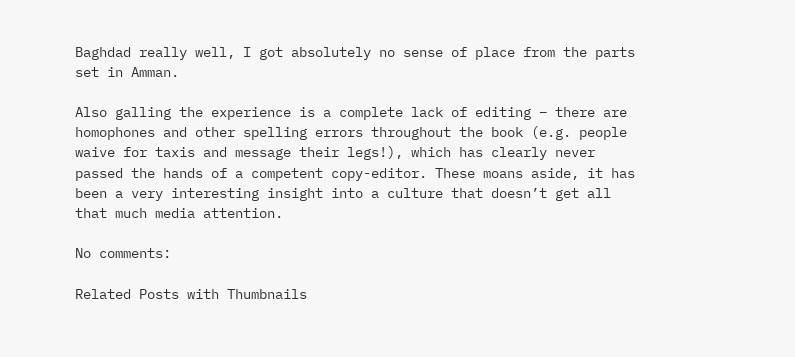Baghdad really well, I got absolutely no sense of place from the parts set in Amman.

Also galling the experience is a complete lack of editing – there are homophones and other spelling errors throughout the book (e.g. people waive for taxis and message their legs!), which has clearly never passed the hands of a competent copy-editor. These moans aside, it has been a very interesting insight into a culture that doesn’t get all that much media attention.

No comments:

Related Posts with Thumbnails